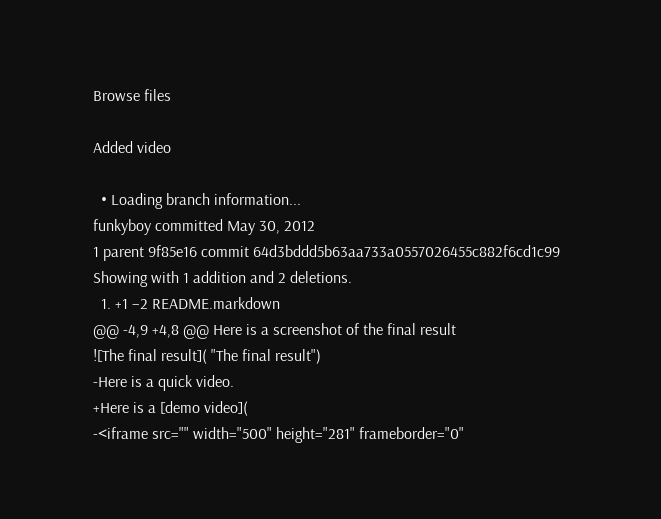Browse files

Added video

  • Loading branch information...
funkyboy committed May 30, 2012
1 parent 9f85e16 commit 64d3bddd5b63aa733a0557026455c882f6cd1c99
Showing with 1 addition and 2 deletions.
  1. +1 −2 README.markdown
@@ -4,9 +4,8 @@ Here is a screenshot of the final result
![The final result]( "The final result")
-Here is a quick video.
+Here is a [demo video](
-<iframe src="" width="500" height="281" frameborder="0"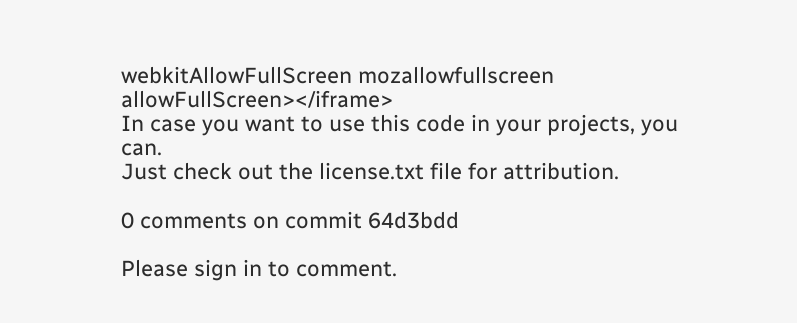webkitAllowFullScreen mozallowfullscreen allowFullScreen></iframe>
In case you want to use this code in your projects, you can.
Just check out the license.txt file for attribution.

0 comments on commit 64d3bdd

Please sign in to comment.